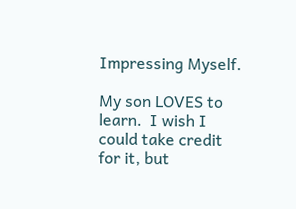Impressing Myself.

My son LOVES to learn.  I wish I could take credit for it, but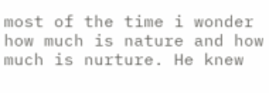most of the time i wonder how much is nature and how much is nurture. He knew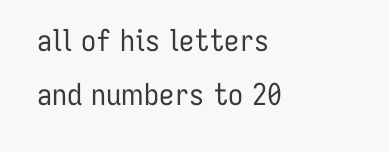all of his letters and numbers to 20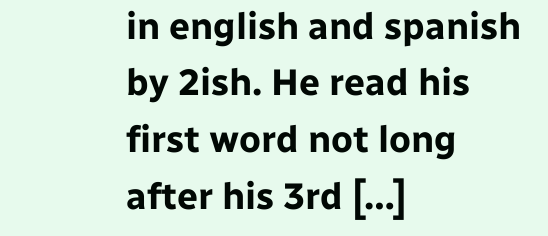in english and spanish by 2ish. He read his first word not long after his 3rd […]